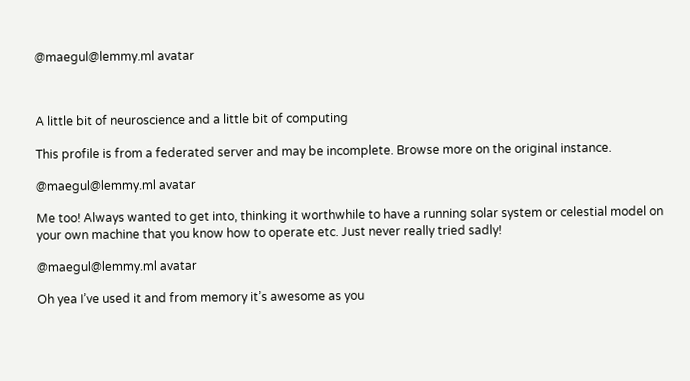@maegul@lemmy.ml avatar



A little bit of neuroscience and a little bit of computing

This profile is from a federated server and may be incomplete. Browse more on the original instance.

@maegul@lemmy.ml avatar

Me too! Always wanted to get into, thinking it worthwhile to have a running solar system or celestial model on your own machine that you know how to operate etc. Just never really tried sadly!

@maegul@lemmy.ml avatar

Oh yea I’ve used it and from memory it’s awesome as you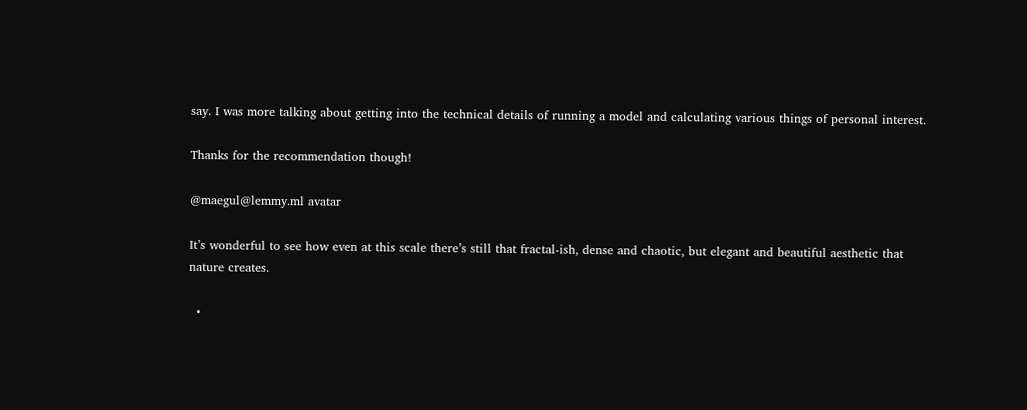say. I was more talking about getting into the technical details of running a model and calculating various things of personal interest.

Thanks for the recommendation though!

@maegul@lemmy.ml avatar

It’s wonderful to see how even at this scale there’s still that fractal-ish, dense and chaotic, but elegant and beautiful aesthetic that nature creates.

  •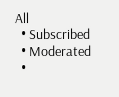All
  • Subscribed
  • Moderated
  •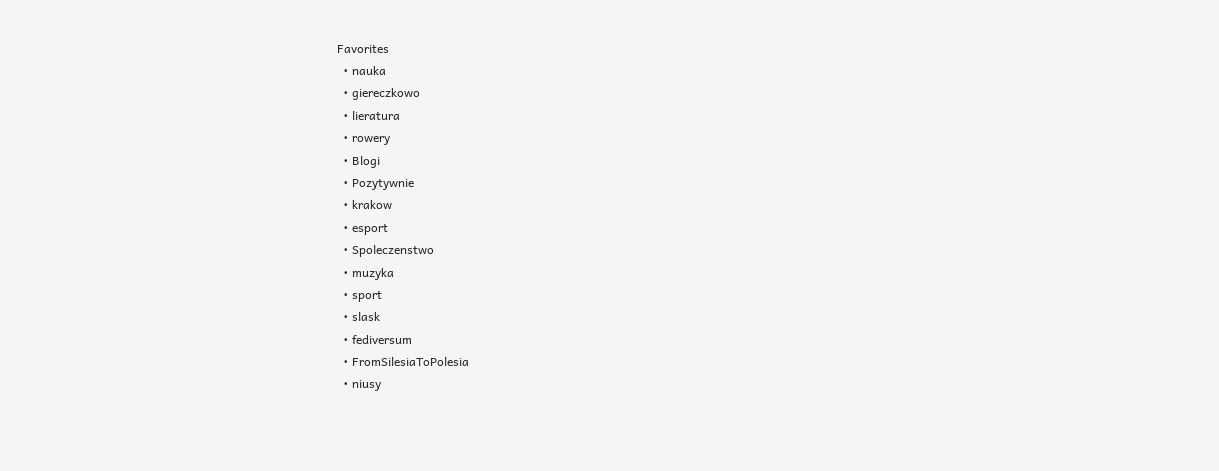Favorites
  • nauka
  • giereczkowo
  • lieratura
  • rowery
  • Blogi
  • Pozytywnie
  • krakow
  • esport
  • Spoleczenstwo
  • muzyka
  • sport
  • slask
  • fediversum
  • FromSilesiaToPolesia
  • niusy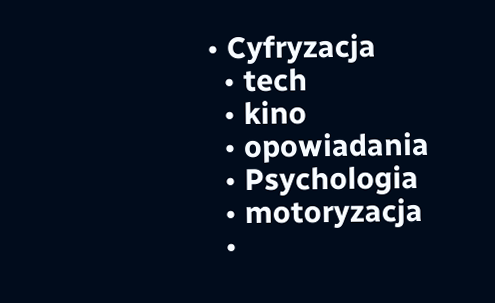• Cyfryzacja
  • tech
  • kino
  • opowiadania
  • Psychologia
  • motoryzacja
  •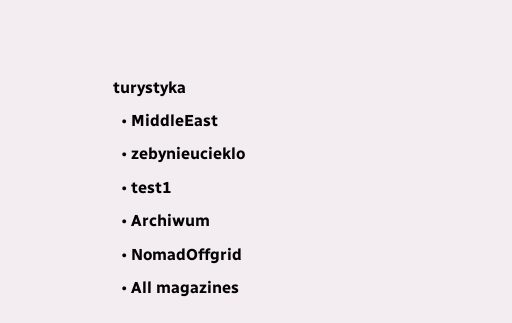turystyka
  • MiddleEast
  • zebynieucieklo
  • test1
  • Archiwum
  • NomadOffgrid
  • All magazines